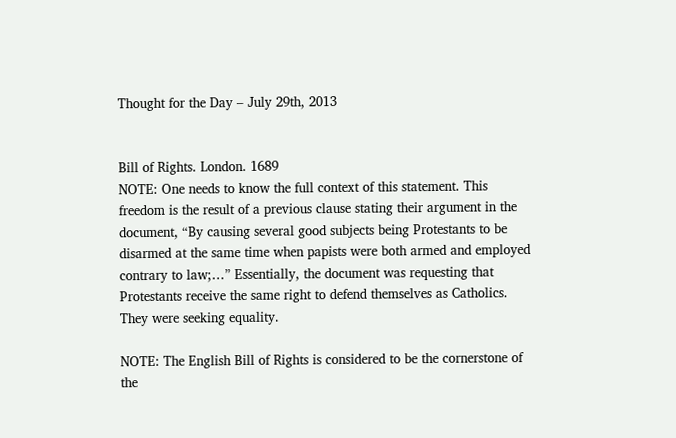Thought for the Day – July 29th, 2013


Bill of Rights. London. 1689
NOTE: One needs to know the full context of this statement. This freedom is the result of a previous clause stating their argument in the document, “By causing several good subjects being Protestants to be disarmed at the same time when papists were both armed and employed contrary to law;…” Essentially, the document was requesting that Protestants receive the same right to defend themselves as Catholics. They were seeking equality.

NOTE: The English Bill of Rights is considered to be the cornerstone of the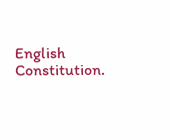English Constitution.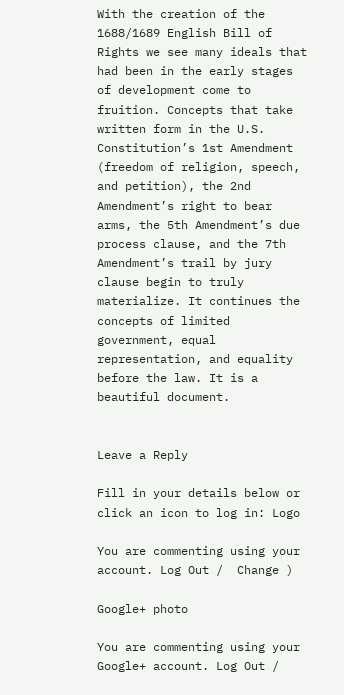With the creation of the 1688/1689 English Bill of Rights we see many ideals that had been in the early stages of development come to fruition. Concepts that take written form in the U.S. Constitution’s 1st Amendment (freedom of religion, speech, and petition), the 2nd Amendment’s right to bear arms, the 5th Amendment’s due process clause, and the 7th Amendment’s trail by jury clause begin to truly materialize. It continues the concepts of limited government, equal representation, and equality before the law. It is a beautiful document.


Leave a Reply

Fill in your details below or click an icon to log in: Logo

You are commenting using your account. Log Out /  Change )

Google+ photo

You are commenting using your Google+ account. Log Out /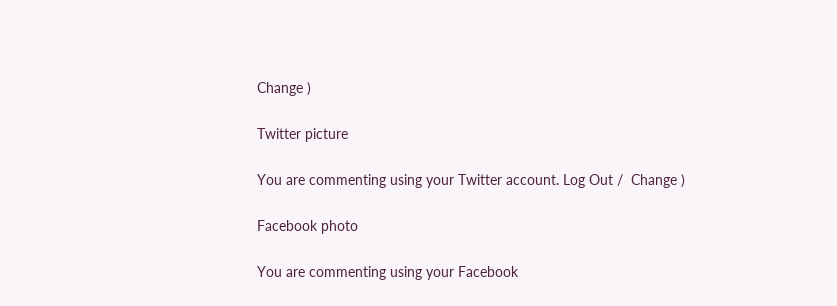Change )

Twitter picture

You are commenting using your Twitter account. Log Out /  Change )

Facebook photo

You are commenting using your Facebook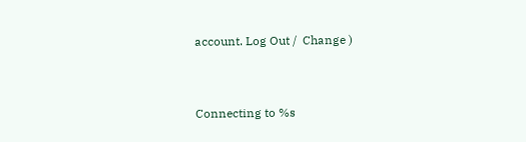account. Log Out /  Change )


Connecting to %s